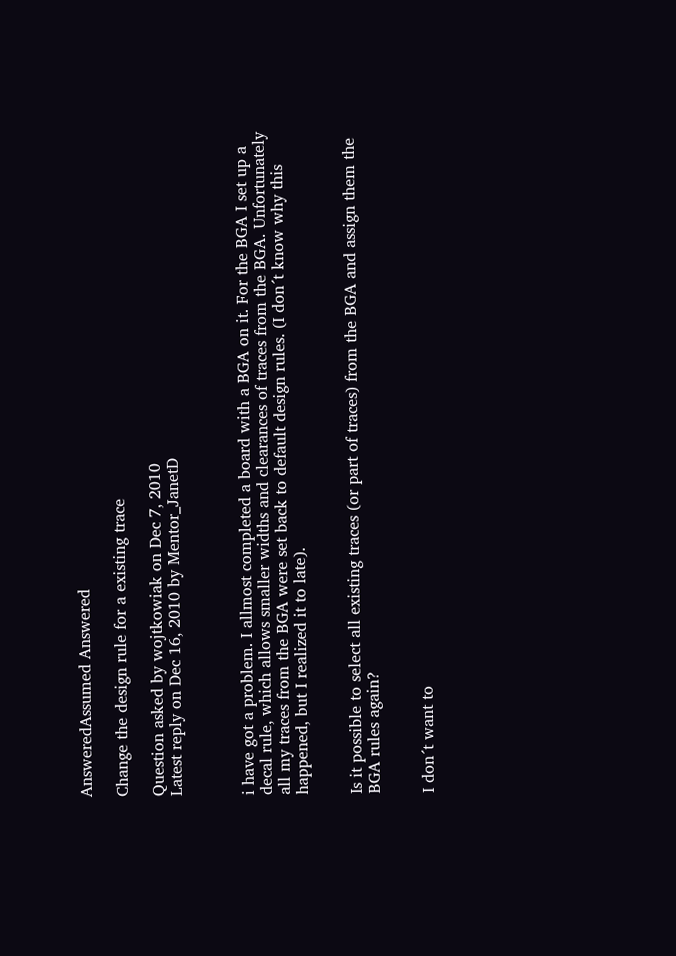AnsweredAssumed Answered

Change the design rule for a existing trace

Question asked by wojtkowiak on Dec 7, 2010
Latest reply on Dec 16, 2010 by Mentor_JanetD



i have got a problem. I allmost completed a board with a BGA on it. For the BGA I set up a decal rule, which allows smaller widths and clearances of traces from the BGA. Unfortunately all my traces from the BGA were set back to default design rules. (I don´t know why this happened, but I realized it to late).


Is it possible to select all existing traces (or part of traces) from the BGA and assign them the BGA rules again?


I don´t want to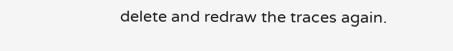delete and redraw the traces again.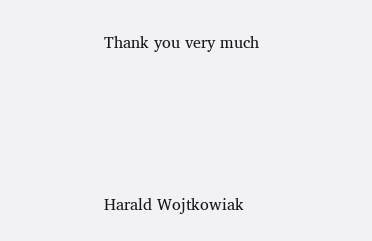Thank you very much




Harald Wojtkowiak